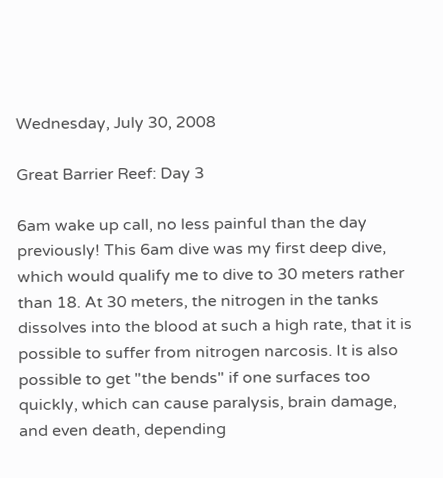Wednesday, July 30, 2008

Great Barrier Reef: Day 3

6am wake up call, no less painful than the day previously! This 6am dive was my first deep dive, which would qualify me to dive to 30 meters rather than 18. At 30 meters, the nitrogen in the tanks dissolves into the blood at such a high rate, that it is possible to suffer from nitrogen narcosis. It is also possible to get "the bends" if one surfaces too quickly, which can cause paralysis, brain damage, and even death, depending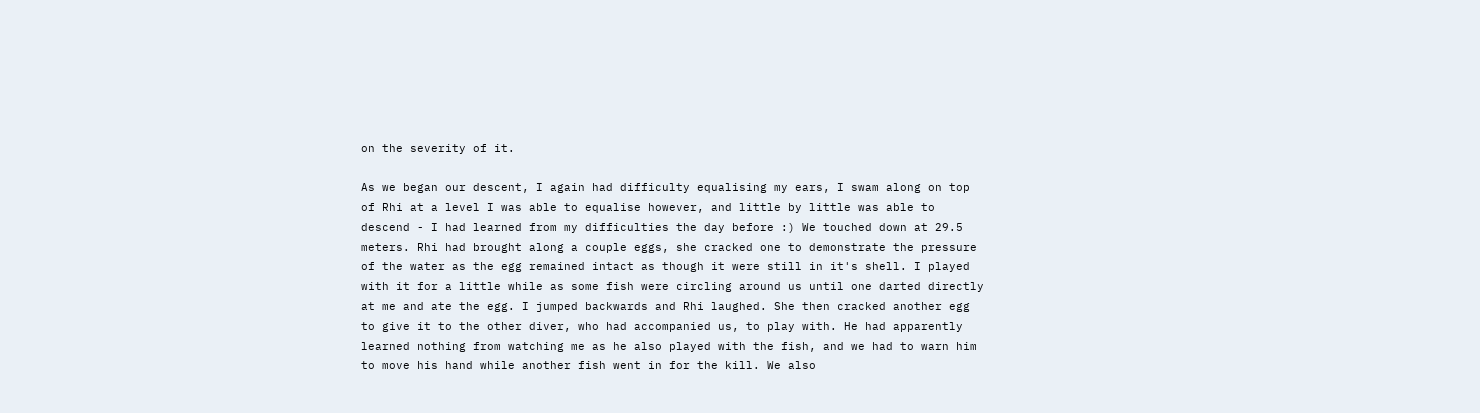on the severity of it.

As we began our descent, I again had difficulty equalising my ears, I swam along on top of Rhi at a level I was able to equalise however, and little by little was able to descend - I had learned from my difficulties the day before :) We touched down at 29.5 meters. Rhi had brought along a couple eggs, she cracked one to demonstrate the pressure of the water as the egg remained intact as though it were still in it's shell. I played with it for a little while as some fish were circling around us until one darted directly at me and ate the egg. I jumped backwards and Rhi laughed. She then cracked another egg to give it to the other diver, who had accompanied us, to play with. He had apparently learned nothing from watching me as he also played with the fish, and we had to warn him to move his hand while another fish went in for the kill. We also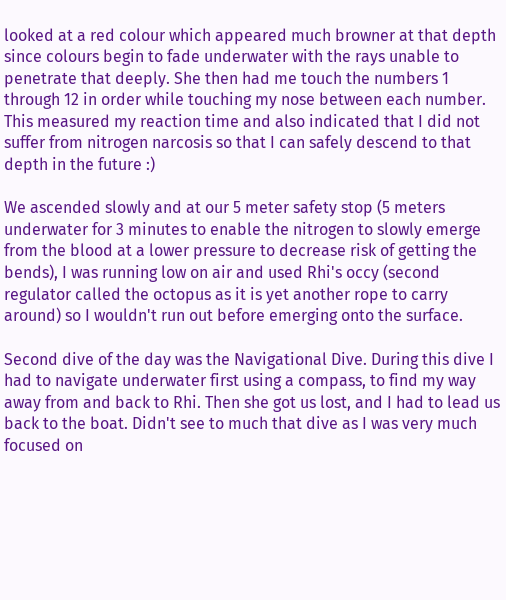looked at a red colour which appeared much browner at that depth since colours begin to fade underwater with the rays unable to penetrate that deeply. She then had me touch the numbers 1 through 12 in order while touching my nose between each number. This measured my reaction time and also indicated that I did not suffer from nitrogen narcosis so that I can safely descend to that depth in the future :)

We ascended slowly and at our 5 meter safety stop (5 meters underwater for 3 minutes to enable the nitrogen to slowly emerge from the blood at a lower pressure to decrease risk of getting the bends), I was running low on air and used Rhi's occy (second regulator called the octopus as it is yet another rope to carry around) so I wouldn't run out before emerging onto the surface.

Second dive of the day was the Navigational Dive. During this dive I had to navigate underwater first using a compass, to find my way away from and back to Rhi. Then she got us lost, and I had to lead us back to the boat. Didn't see to much that dive as I was very much focused on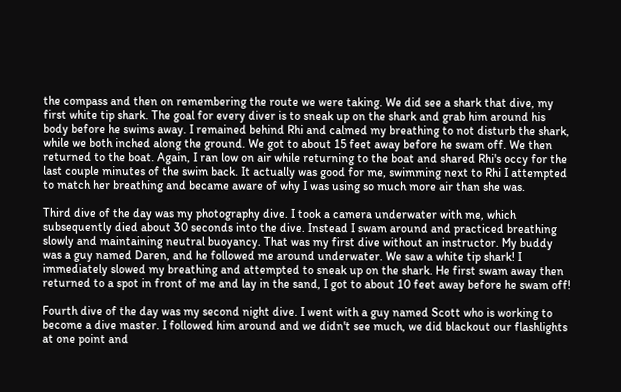the compass and then on remembering the route we were taking. We did see a shark that dive, my first white tip shark. The goal for every diver is to sneak up on the shark and grab him around his body before he swims away. I remained behind Rhi and calmed my breathing to not disturb the shark, while we both inched along the ground. We got to about 15 feet away before he swam off. We then returned to the boat. Again, I ran low on air while returning to the boat and shared Rhi's occy for the last couple minutes of the swim back. It actually was good for me, swimming next to Rhi I attempted to match her breathing and became aware of why I was using so much more air than she was.

Third dive of the day was my photography dive. I took a camera underwater with me, which subsequently died about 30 seconds into the dive. Instead I swam around and practiced breathing slowly and maintaining neutral buoyancy. That was my first dive without an instructor. My buddy was a guy named Daren, and he followed me around underwater. We saw a white tip shark! I immediately slowed my breathing and attempted to sneak up on the shark. He first swam away then returned to a spot in front of me and lay in the sand, I got to about 10 feet away before he swam off!

Fourth dive of the day was my second night dive. I went with a guy named Scott who is working to become a dive master. I followed him around and we didn't see much, we did blackout our flashlights at one point and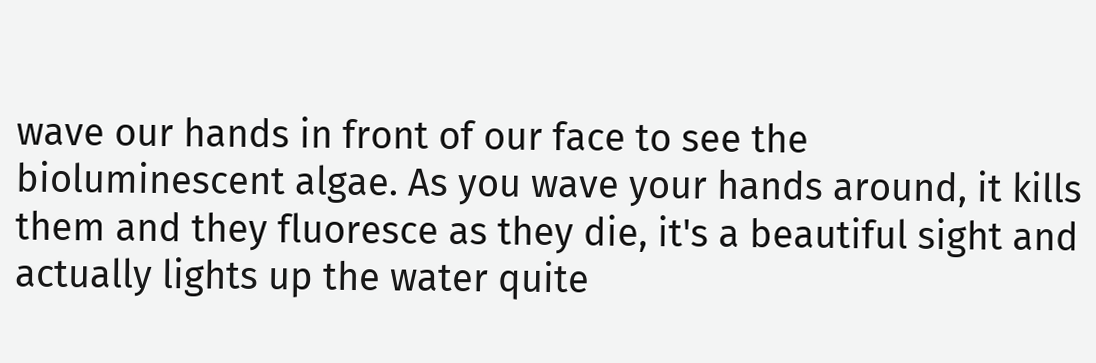wave our hands in front of our face to see the bioluminescent algae. As you wave your hands around, it kills them and they fluoresce as they die, it's a beautiful sight and actually lights up the water quite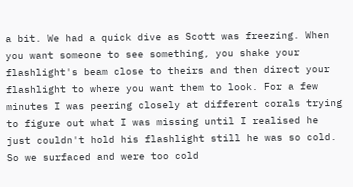a bit. We had a quick dive as Scott was freezing. When you want someone to see something, you shake your flashlight's beam close to theirs and then direct your flashlight to where you want them to look. For a few minutes I was peering closely at different corals trying to figure out what I was missing until I realised he just couldn't hold his flashlight still he was so cold. So we surfaced and were too cold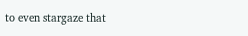to even stargaze that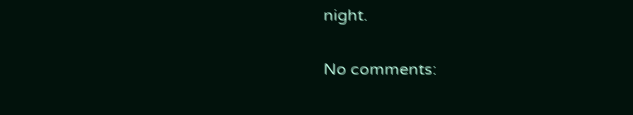night.

No comments: